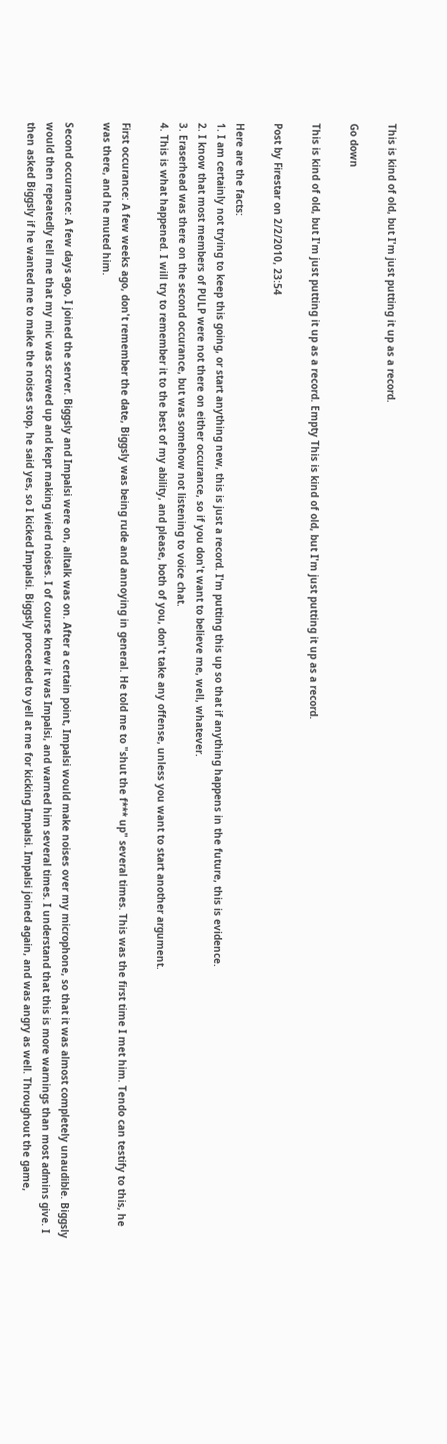This is kind of old, but I'm just putting it up as a record.

Go down

This is kind of old, but I'm just putting it up as a record. Empty This is kind of old, but I'm just putting it up as a record.

Post by Firestar on 2/2/2010, 23:54

Here are the facts:
1. I am certainly not trying to keep this going, or start anything new, this is just a record. I'm putting this up so that if anything happens in the future, this is evidence.
2. I know that most members of PULP were not there on either occurance, so if you don't want to believe me, well, whatever.
3. Eraserhead was there on the second occurance, but was somehow not listening to voice chat.
4. This is what happened. I will try to remember it to the best of my ability, and please, both of you, don't take any offense, unless you want to start another argument.

First occurance: A few weeks ago, don't remember the date, Biggsly was being rude and annoying in general. He told me to "shut the f*** up" several times. This was the first time I met him. Tendo can testify to this, he was there, and he muted him.

Second occurance: A few days ago, I joined the server. Biggsly and Impalsi were on, alltalk was on. After a certain point, Impalsi would make noises over my microphone, so that it was almost completely unaudible. Biggsly would then repeatedly tell me that my mic was screwed up and kept making wierd noises. I of course knew it was Impalsi, and warned him several times. I understand that this is more warnings than most admins give. I then asked Biggsly if he wanted me to make the noises stop, he said yes, so I kicked Impalsi. Biggsly proceeded to yell at me for kicking Impalsi. Impalsi joined again, and was angry as well. Throughout the game,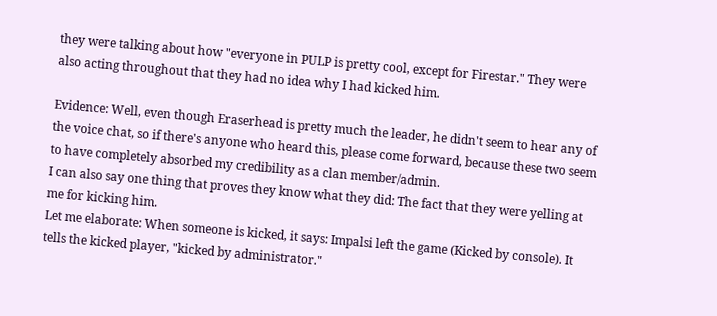they were talking about how "everyone in PULP is pretty cool, except for Firestar." They were also acting throughout that they had no idea why I had kicked him.

Evidence: Well, even though Eraserhead is pretty much the leader, he didn't seem to hear any of the voice chat, so if there's anyone who heard this, please come forward, because these two seem to have completely absorbed my credibility as a clan member/admin.
I can also say one thing that proves they know what they did: The fact that they were yelling at me for kicking him.
Let me elaborate: When someone is kicked, it says: Impalsi left the game (Kicked by console). It tells the kicked player, "kicked by administrator."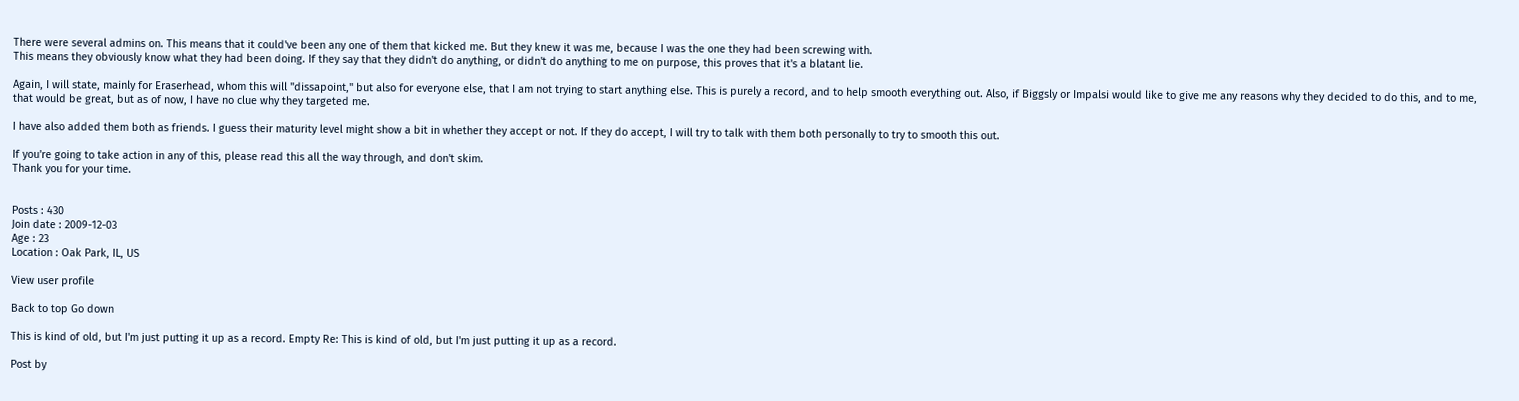There were several admins on. This means that it could've been any one of them that kicked me. But they knew it was me, because I was the one they had been screwing with.
This means they obviously know what they had been doing. If they say that they didn't do anything, or didn't do anything to me on purpose, this proves that it's a blatant lie.

Again, I will state, mainly for Eraserhead, whom this will "dissapoint," but also for everyone else, that I am not trying to start anything else. This is purely a record, and to help smooth everything out. Also, if Biggsly or Impalsi would like to give me any reasons why they decided to do this, and to me, that would be great, but as of now, I have no clue why they targeted me.

I have also added them both as friends. I guess their maturity level might show a bit in whether they accept or not. If they do accept, I will try to talk with them both personally to try to smooth this out.

If you're going to take action in any of this, please read this all the way through, and don't skim.
Thank you for your time.


Posts : 430
Join date : 2009-12-03
Age : 23
Location : Oak Park, IL, US

View user profile

Back to top Go down

This is kind of old, but I'm just putting it up as a record. Empty Re: This is kind of old, but I'm just putting it up as a record.

Post by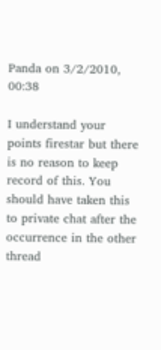Panda on 3/2/2010, 00:38

I understand your points firestar but there is no reason to keep record of this. You should have taken this to private chat after the occurrence in the other thread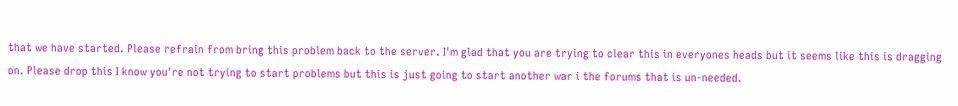that we have started. Please refrain from bring this problem back to the server. I'm glad that you are trying to clear this in everyones heads but it seems like this is dragging on. Please drop this I know you're not trying to start problems but this is just going to start another war i the forums that is un-needed.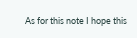As for this note I hope this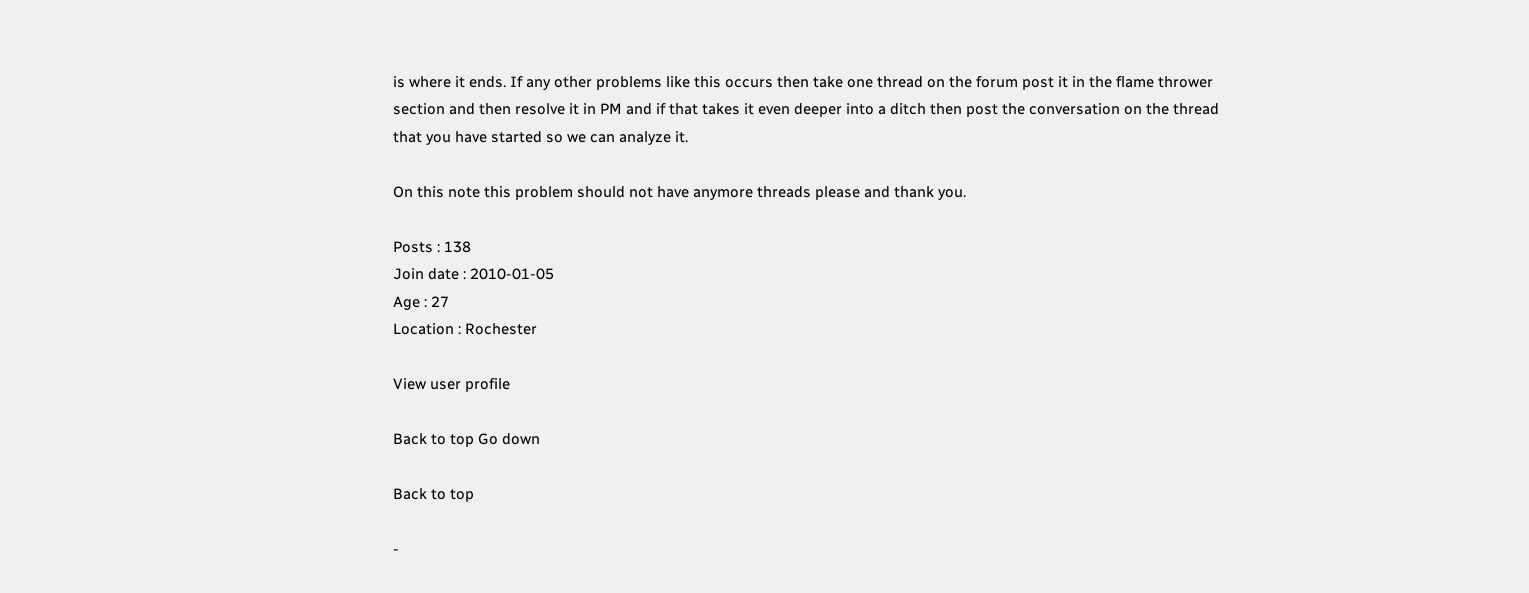is where it ends. If any other problems like this occurs then take one thread on the forum post it in the flame thrower section and then resolve it in PM and if that takes it even deeper into a ditch then post the conversation on the thread that you have started so we can analyze it.

On this note this problem should not have anymore threads please and thank you.

Posts : 138
Join date : 2010-01-05
Age : 27
Location : Rochester

View user profile

Back to top Go down

Back to top

-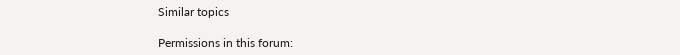Similar topics

Permissions in this forum: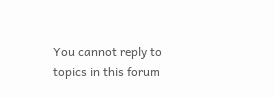You cannot reply to topics in this forum